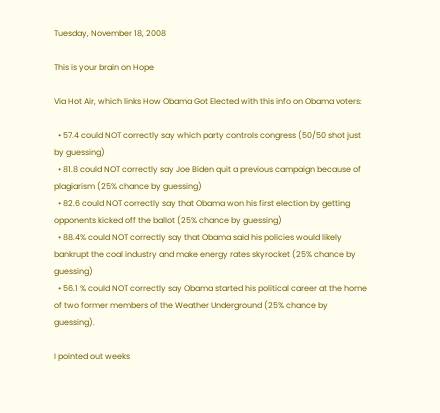Tuesday, November 18, 2008

This is your brain on Hope

Via Hot Air, which links How Obama Got Elected with this info on Obama voters:

  • 57.4 could NOT correctly say which party controls congress (50/50 shot just by guessing)
  • 81.8 could NOT correctly say Joe Biden quit a previous campaign because of plagiarism (25% chance by guessing)
  • 82.6 could NOT correctly say that Obama won his first election by getting opponents kicked off the ballot (25% chance by guessing)
  • 88.4% could NOT correctly say that Obama said his policies would likely bankrupt the coal industry and make energy rates skyrocket (25% chance by guessing)
  • 56.1 % could NOT correctly say Obama started his political career at the home of two former members of the Weather Underground (25% chance by guessing).

I pointed out weeks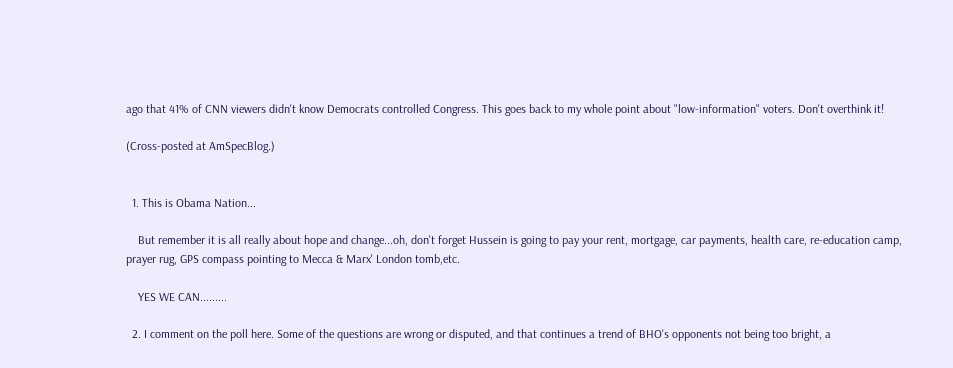ago that 41% of CNN viewers didn't know Democrats controlled Congress. This goes back to my whole point about "low-information" voters. Don't overthink it!

(Cross-posted at AmSpecBlog.)


  1. This is Obama Nation...

    But remember it is all really about hope and change...oh, don't forget Hussein is going to pay your rent, mortgage, car payments, health care, re-education camp, prayer rug, GPS compass pointing to Mecca & Marx' London tomb,etc.

    YES WE CAN.........

  2. I comment on the poll here. Some of the questions are wrong or disputed, and that continues a trend of BHO's opponents not being too bright, a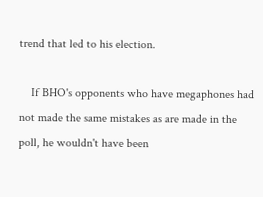trend that led to his election.

    If BHO's opponents who have megaphones had not made the same mistakes as are made in the poll, he wouldn't have been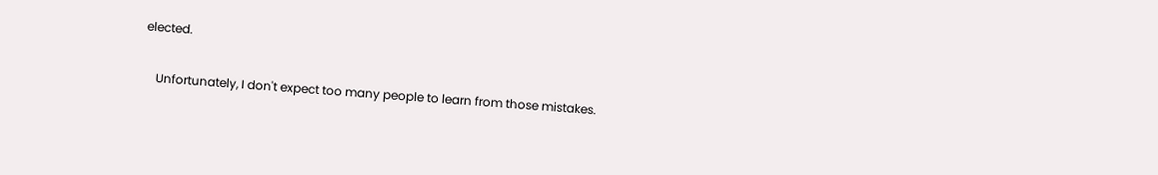elected.

    Unfortunately, I don't expect too many people to learn from those mistakes.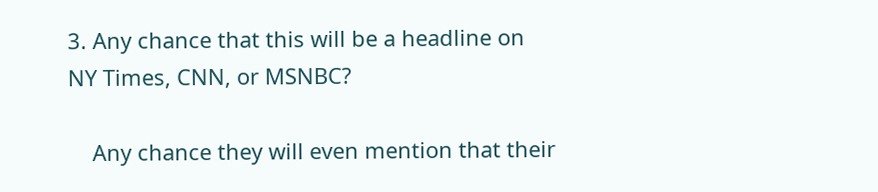3. Any chance that this will be a headline on NY Times, CNN, or MSNBC?

    Any chance they will even mention that their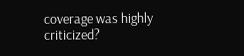coverage was highly criticized?